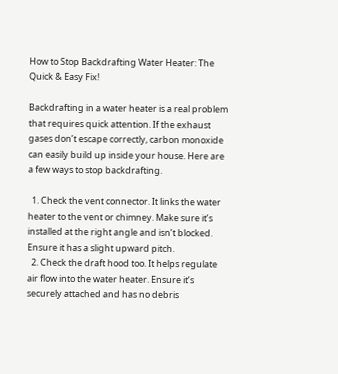How to Stop Backdrafting Water Heater: The Quick & Easy Fix!

Backdrafting in a water heater is a real problem that requires quick attention. If the exhaust gases don’t escape correctly, carbon monoxide can easily build up inside your house. Here are a few ways to stop backdrafting.

  1. Check the vent connector. It links the water heater to the vent or chimney. Make sure it’s installed at the right angle and isn’t blocked. Ensure it has a slight upward pitch.
  2. Check the draft hood too. It helps regulate air flow into the water heater. Ensure it’s securely attached and has no debris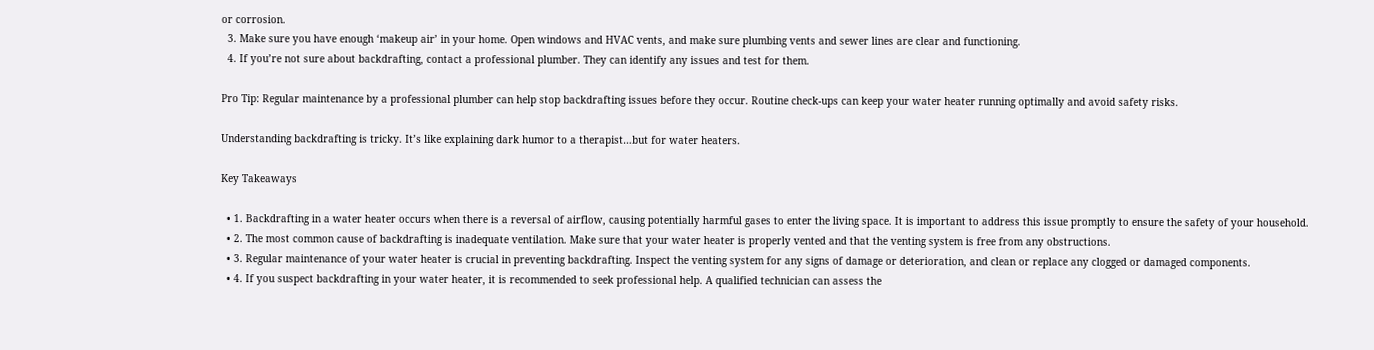or corrosion.
  3. Make sure you have enough ‘makeup air’ in your home. Open windows and HVAC vents, and make sure plumbing vents and sewer lines are clear and functioning.
  4. If you’re not sure about backdrafting, contact a professional plumber. They can identify any issues and test for them.

Pro Tip: Regular maintenance by a professional plumber can help stop backdrafting issues before they occur. Routine check-ups can keep your water heater running optimally and avoid safety risks.

Understanding backdrafting is tricky. It’s like explaining dark humor to a therapist…but for water heaters.

Key Takeaways

  • 1. Backdrafting in a water heater occurs when there is a reversal of airflow, causing potentially harmful gases to enter the living space. It is important to address this issue promptly to ensure the safety of your household.
  • 2. The most common cause of backdrafting is inadequate ventilation. Make sure that your water heater is properly vented and that the venting system is free from any obstructions.
  • 3. Regular maintenance of your water heater is crucial in preventing backdrafting. Inspect the venting system for any signs of damage or deterioration, and clean or replace any clogged or damaged components.
  • 4. If you suspect backdrafting in your water heater, it is recommended to seek professional help. A qualified technician can assess the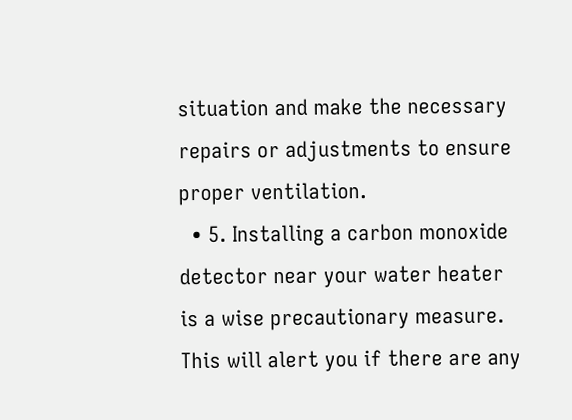situation and make the necessary repairs or adjustments to ensure proper ventilation.
  • 5. Installing a carbon monoxide detector near your water heater is a wise precautionary measure. This will alert you if there are any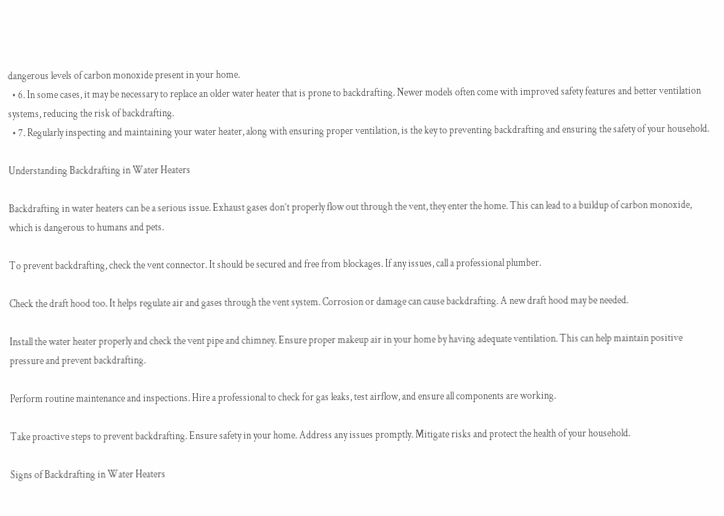dangerous levels of carbon monoxide present in your home.
  • 6. In some cases, it may be necessary to replace an older water heater that is prone to backdrafting. Newer models often come with improved safety features and better ventilation systems, reducing the risk of backdrafting.
  • 7. Regularly inspecting and maintaining your water heater, along with ensuring proper ventilation, is the key to preventing backdrafting and ensuring the safety of your household.

Understanding Backdrafting in Water Heaters

Backdrafting in water heaters can be a serious issue. Exhaust gases don’t properly flow out through the vent, they enter the home. This can lead to a buildup of carbon monoxide, which is dangerous to humans and pets.

To prevent backdrafting, check the vent connector. It should be secured and free from blockages. If any issues, call a professional plumber.

Check the draft hood too. It helps regulate air and gases through the vent system. Corrosion or damage can cause backdrafting. A new draft hood may be needed.

Install the water heater properly and check the vent pipe and chimney. Ensure proper makeup air in your home by having adequate ventilation. This can help maintain positive pressure and prevent backdrafting.

Perform routine maintenance and inspections. Hire a professional to check for gas leaks, test airflow, and ensure all components are working.

Take proactive steps to prevent backdrafting. Ensure safety in your home. Address any issues promptly. Mitigate risks and protect the health of your household.

Signs of Backdrafting in Water Heaters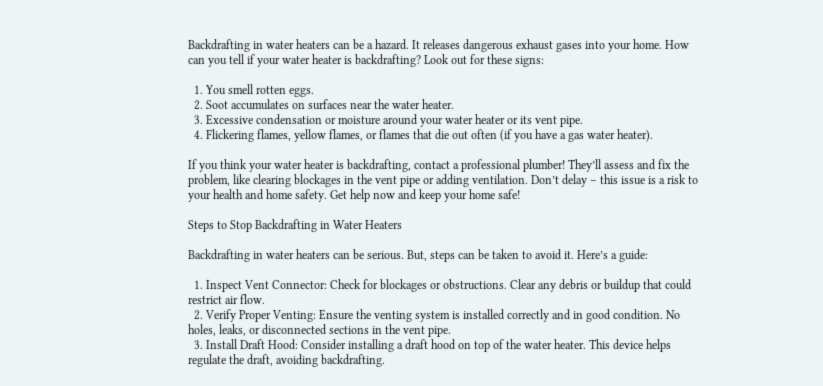Backdrafting in water heaters can be a hazard. It releases dangerous exhaust gases into your home. How can you tell if your water heater is backdrafting? Look out for these signs:

  1. You smell rotten eggs.
  2. Soot accumulates on surfaces near the water heater.
  3. Excessive condensation or moisture around your water heater or its vent pipe.
  4. Flickering flames, yellow flames, or flames that die out often (if you have a gas water heater).

If you think your water heater is backdrafting, contact a professional plumber! They’ll assess and fix the problem, like clearing blockages in the vent pipe or adding ventilation. Don’t delay – this issue is a risk to your health and home safety. Get help now and keep your home safe!

Steps to Stop Backdrafting in Water Heaters

Backdrafting in water heaters can be serious. But, steps can be taken to avoid it. Here’s a guide:

  1. Inspect Vent Connector: Check for blockages or obstructions. Clear any debris or buildup that could restrict air flow.
  2. Verify Proper Venting: Ensure the venting system is installed correctly and in good condition. No holes, leaks, or disconnected sections in the vent pipe.
  3. Install Draft Hood: Consider installing a draft hood on top of the water heater. This device helps regulate the draft, avoiding backdrafting.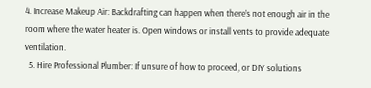4. Increase Makeup Air: Backdrafting can happen when there’s not enough air in the room where the water heater is. Open windows or install vents to provide adequate ventilation.
  5. Hire Professional Plumber: If unsure of how to proceed, or DIY solutions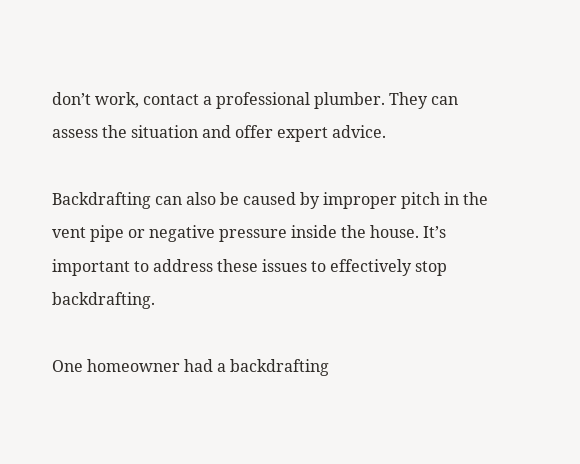don’t work, contact a professional plumber. They can assess the situation and offer expert advice.

Backdrafting can also be caused by improper pitch in the vent pipe or negative pressure inside the house. It’s important to address these issues to effectively stop backdrafting.

One homeowner had a backdrafting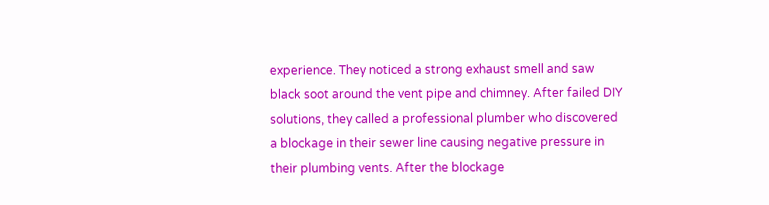experience. They noticed a strong exhaust smell and saw black soot around the vent pipe and chimney. After failed DIY solutions, they called a professional plumber who discovered a blockage in their sewer line causing negative pressure in their plumbing vents. After the blockage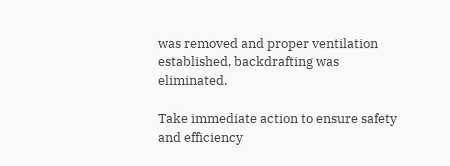was removed and proper ventilation established, backdrafting was eliminated.

Take immediate action to ensure safety and efficiency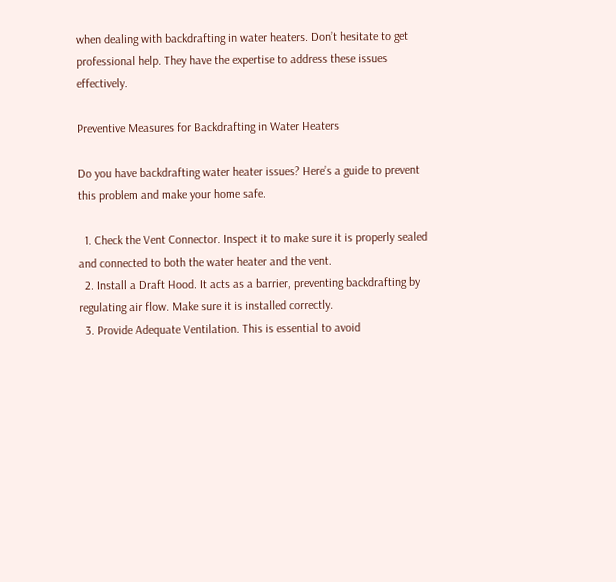when dealing with backdrafting in water heaters. Don’t hesitate to get professional help. They have the expertise to address these issues effectively.

Preventive Measures for Backdrafting in Water Heaters

Do you have backdrafting water heater issues? Here’s a guide to prevent this problem and make your home safe.

  1. Check the Vent Connector. Inspect it to make sure it is properly sealed and connected to both the water heater and the vent.
  2. Install a Draft Hood. It acts as a barrier, preventing backdrafting by regulating air flow. Make sure it is installed correctly.
  3. Provide Adequate Ventilation. This is essential to avoid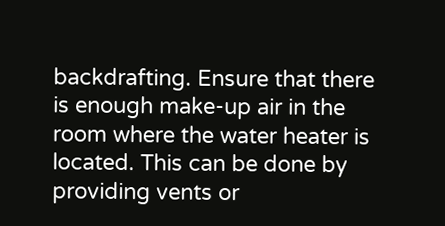backdrafting. Ensure that there is enough make-up air in the room where the water heater is located. This can be done by providing vents or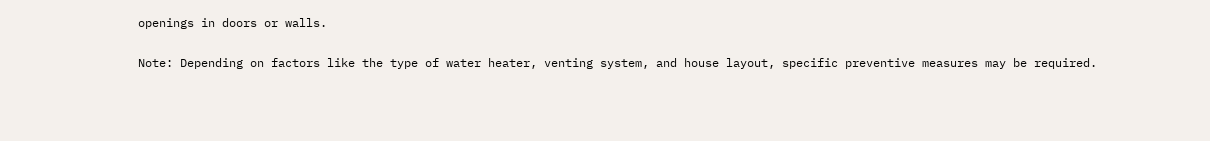openings in doors or walls.

Note: Depending on factors like the type of water heater, venting system, and house layout, specific preventive measures may be required.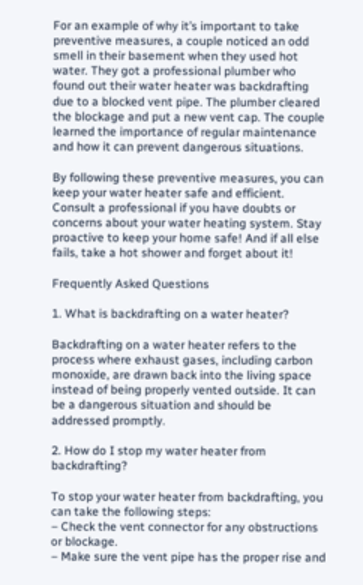For an example of why it’s important to take preventive measures, a couple noticed an odd smell in their basement when they used hot water. They got a professional plumber who found out their water heater was backdrafting due to a blocked vent pipe. The plumber cleared the blockage and put a new vent cap. The couple learned the importance of regular maintenance and how it can prevent dangerous situations.

By following these preventive measures, you can keep your water heater safe and efficient. Consult a professional if you have doubts or concerns about your water heating system. Stay proactive to keep your home safe! And if all else fails, take a hot shower and forget about it!

Frequently Asked Questions

1. What is backdrafting on a water heater?

Backdrafting on a water heater refers to the process where exhaust gases, including carbon monoxide, are drawn back into the living space instead of being properly vented outside. It can be a dangerous situation and should be addressed promptly.

2. How do I stop my water heater from backdrafting?

To stop your water heater from backdrafting, you can take the following steps:
– Check the vent connector for any obstructions or blockage.
– Make sure the vent pipe has the proper rise and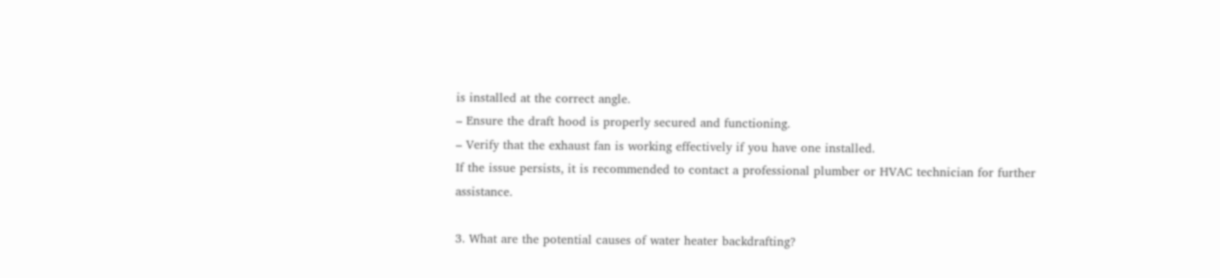is installed at the correct angle.
– Ensure the draft hood is properly secured and functioning.
– Verify that the exhaust fan is working effectively if you have one installed.
If the issue persists, it is recommended to contact a professional plumber or HVAC technician for further assistance.

3. What are the potential causes of water heater backdrafting?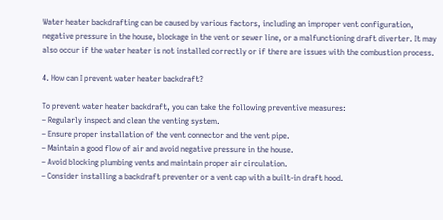Water heater backdrafting can be caused by various factors, including an improper vent configuration, negative pressure in the house, blockage in the vent or sewer line, or a malfunctioning draft diverter. It may also occur if the water heater is not installed correctly or if there are issues with the combustion process.

4. How can I prevent water heater backdraft?

To prevent water heater backdraft, you can take the following preventive measures:
– Regularly inspect and clean the venting system.
– Ensure proper installation of the vent connector and the vent pipe.
– Maintain a good flow of air and avoid negative pressure in the house.
– Avoid blocking plumbing vents and maintain proper air circulation.
– Consider installing a backdraft preventer or a vent cap with a built-in draft hood.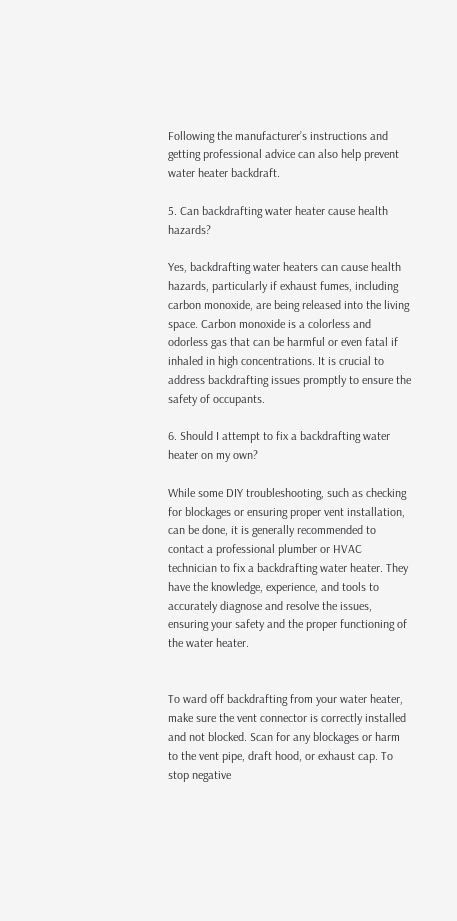Following the manufacturer’s instructions and getting professional advice can also help prevent water heater backdraft.

5. Can backdrafting water heater cause health hazards?

Yes, backdrafting water heaters can cause health hazards, particularly if exhaust fumes, including carbon monoxide, are being released into the living space. Carbon monoxide is a colorless and odorless gas that can be harmful or even fatal if inhaled in high concentrations. It is crucial to address backdrafting issues promptly to ensure the safety of occupants.

6. Should I attempt to fix a backdrafting water heater on my own?

While some DIY troubleshooting, such as checking for blockages or ensuring proper vent installation, can be done, it is generally recommended to contact a professional plumber or HVAC technician to fix a backdrafting water heater. They have the knowledge, experience, and tools to accurately diagnose and resolve the issues, ensuring your safety and the proper functioning of the water heater.


To ward off backdrafting from your water heater, make sure the vent connector is correctly installed and not blocked. Scan for any blockages or harm to the vent pipe, draft hood, or exhaust cap. To stop negative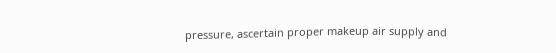pressure, ascertain proper makeup air supply and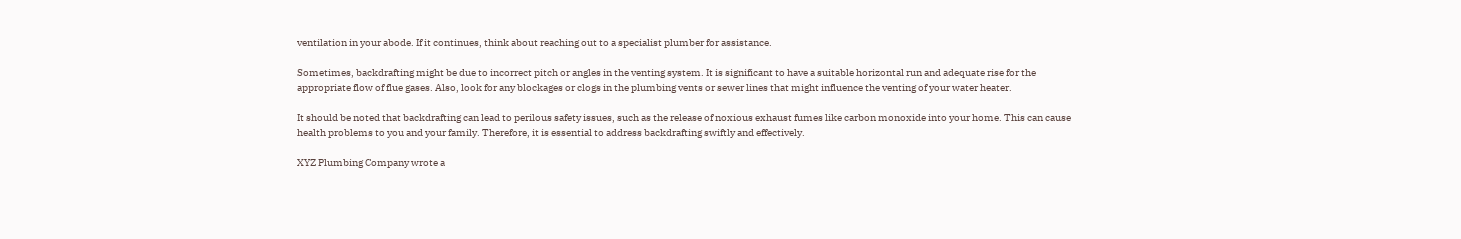ventilation in your abode. If it continues, think about reaching out to a specialist plumber for assistance.

Sometimes, backdrafting might be due to incorrect pitch or angles in the venting system. It is significant to have a suitable horizontal run and adequate rise for the appropriate flow of flue gases. Also, look for any blockages or clogs in the plumbing vents or sewer lines that might influence the venting of your water heater.

It should be noted that backdrafting can lead to perilous safety issues, such as the release of noxious exhaust fumes like carbon monoxide into your home. This can cause health problems to you and your family. Therefore, it is essential to address backdrafting swiftly and effectively.

XYZ Plumbing Company wrote a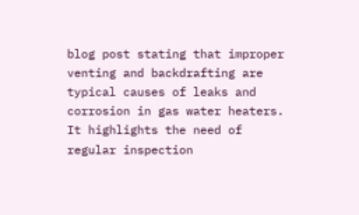blog post stating that improper venting and backdrafting are typical causes of leaks and corrosion in gas water heaters. It highlights the need of regular inspection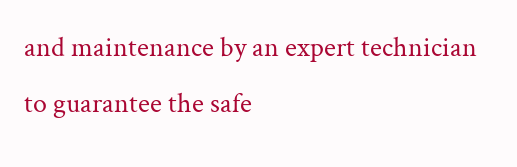and maintenance by an expert technician to guarantee the safe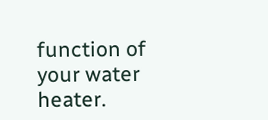function of your water heater.